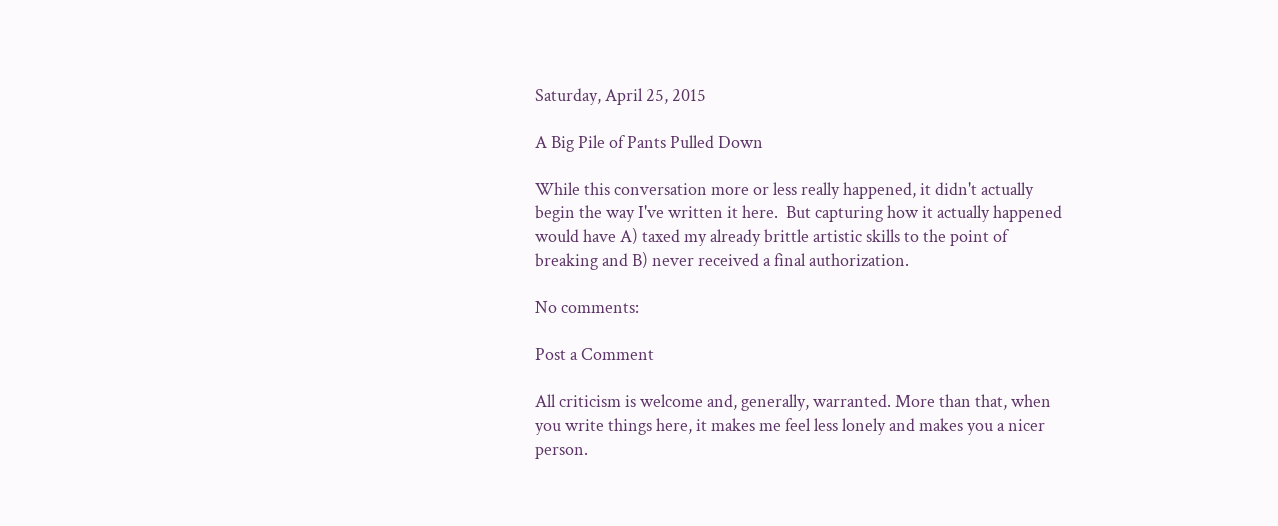Saturday, April 25, 2015

A Big Pile of Pants Pulled Down

While this conversation more or less really happened, it didn't actually begin the way I've written it here.  But capturing how it actually happened would have A) taxed my already brittle artistic skills to the point of breaking and B) never received a final authorization.

No comments:

Post a Comment

All criticism is welcome and, generally, warranted. More than that, when you write things here, it makes me feel less lonely and makes you a nicer person.